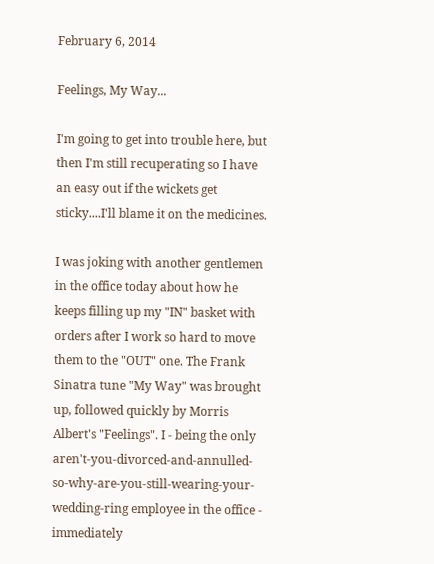February 6, 2014

Feelings, My Way...

I'm going to get into trouble here, but then I'm still recuperating so I have an easy out if the wickets get sticky....I'll blame it on the medicines.

I was joking with another gentlemen in the office today about how he keeps filling up my "IN" basket with orders after I work so hard to move them to the "OUT" one. The Frank Sinatra tune "My Way" was brought up, followed quickly by Morris Albert's "Feelings". I - being the only aren't-you-divorced-and-annulled-so-why-are-you-still-wearing-your-wedding-ring employee in the office - immediately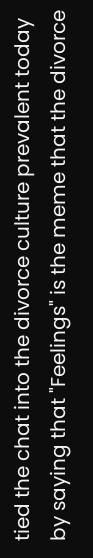tied the chat into the divorce culture prevalent today by saying that "Feelings" is the meme that the divorce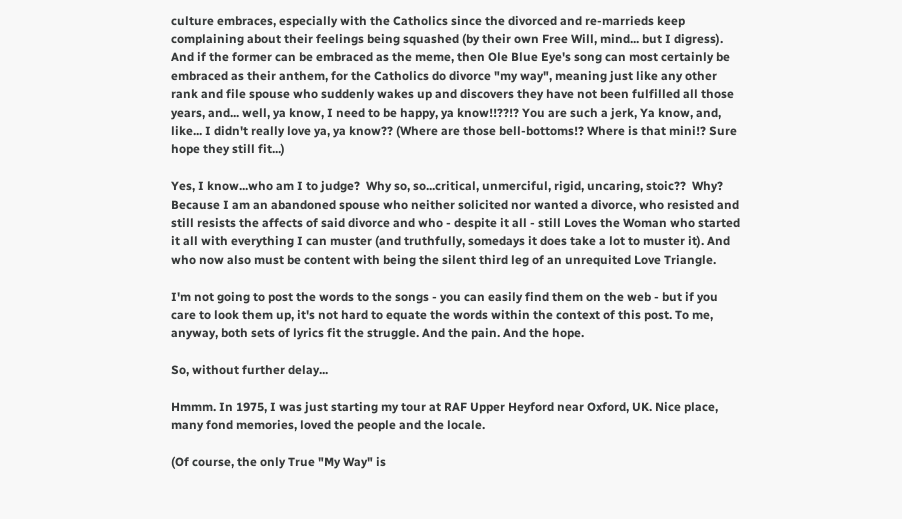culture embraces, especially with the Catholics since the divorced and re-marrieds keep complaining about their feelings being squashed (by their own Free Will, mind... but I digress). And if the former can be embraced as the meme, then Ole Blue Eye's song can most certainly be embraced as their anthem, for the Catholics do divorce "my way", meaning just like any other rank and file spouse who suddenly wakes up and discovers they have not been fulfilled all those years, and... well, ya know, I need to be happy, ya know!!??!? You are such a jerk, Ya know, and, like... I didn't really love ya, ya know?? (Where are those bell-bottoms!? Where is that mini!? Sure hope they still fit...)

Yes, I know...who am I to judge?  Why so, so...critical, unmerciful, rigid, uncaring, stoic??  Why? Because I am an abandoned spouse who neither solicited nor wanted a divorce, who resisted and still resists the affects of said divorce and who - despite it all - still Loves the Woman who started it all with everything I can muster (and truthfully, somedays it does take a lot to muster it). And who now also must be content with being the silent third leg of an unrequited Love Triangle.

I'm not going to post the words to the songs - you can easily find them on the web - but if you care to look them up, it's not hard to equate the words within the context of this post. To me, anyway, both sets of lyrics fit the struggle. And the pain. And the hope.

So, without further delay...

Hmmm. In 1975, I was just starting my tour at RAF Upper Heyford near Oxford, UK. Nice place, many fond memories, loved the people and the locale.

(Of course, the only True "My Way" is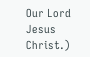Our Lord Jesus Christ.)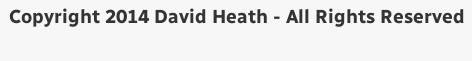Copyright 2014 David Heath - All Rights Reserved